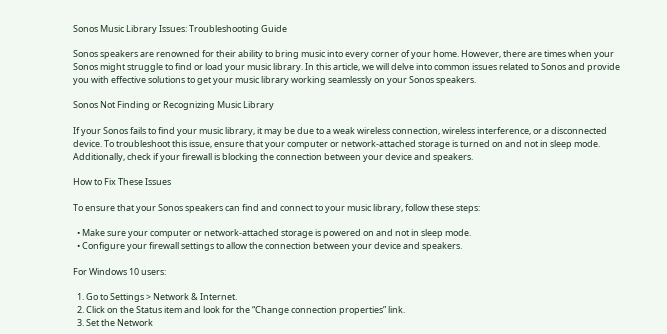Sonos Music Library Issues: Troubleshooting Guide

Sonos speakers are renowned for their ability to bring music into every corner of your home. However, there are times when your Sonos might struggle to find or load your music library. In this article, we will delve into common issues related to Sonos and provide you with effective solutions to get your music library working seamlessly on your Sonos speakers.

Sonos Not Finding or Recognizing Music Library

If your Sonos fails to find your music library, it may be due to a weak wireless connection, wireless interference, or a disconnected device. To troubleshoot this issue, ensure that your computer or network-attached storage is turned on and not in sleep mode. Additionally, check if your firewall is blocking the connection between your device and speakers.

How to Fix These Issues

To ensure that your Sonos speakers can find and connect to your music library, follow these steps:

  • Make sure your computer or network-attached storage is powered on and not in sleep mode.
  • Configure your firewall settings to allow the connection between your device and speakers.

For Windows 10 users:

  1. Go to Settings > Network & Internet.
  2. Click on the Status item and look for the “Change connection properties” link.
  3. Set the Network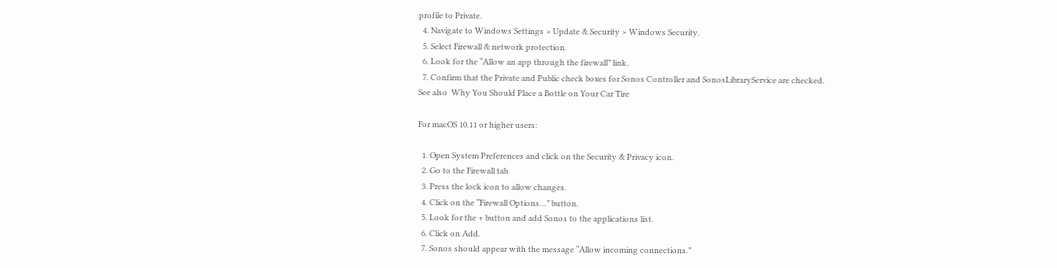profile to Private.
  4. Navigate to Windows Settings > Update & Security > Windows Security.
  5. Select Firewall & network protection.
  6. Look for the “Allow an app through the firewall” link.
  7. Confirm that the Private and Public check boxes for Sonos Controller and SonosLibraryService are checked.
See also  Why You Should Place a Bottle on Your Car Tire

For macOS 10.11 or higher users:

  1. Open System Preferences and click on the Security & Privacy icon.
  2. Go to the Firewall tab.
  3. Press the lock icon to allow changes.
  4. Click on the “Firewall Options…” button.
  5. Look for the + button and add Sonos to the applications list.
  6. Click on Add.
  7. Sonos should appear with the message “Allow incoming connections.”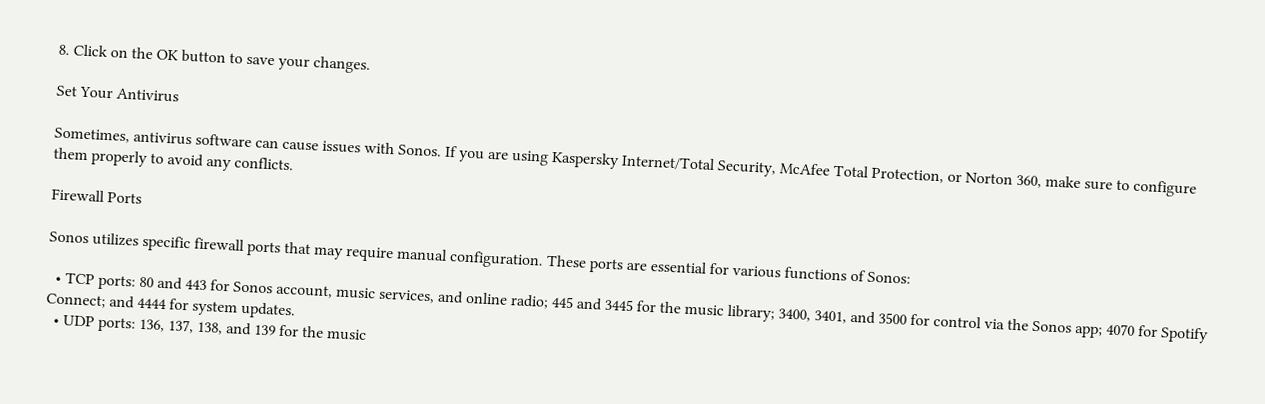8. Click on the OK button to save your changes.

Set Your Antivirus

Sometimes, antivirus software can cause issues with Sonos. If you are using Kaspersky Internet/Total Security, McAfee Total Protection, or Norton 360, make sure to configure them properly to avoid any conflicts.

Firewall Ports

Sonos utilizes specific firewall ports that may require manual configuration. These ports are essential for various functions of Sonos:

  • TCP ports: 80 and 443 for Sonos account, music services, and online radio; 445 and 3445 for the music library; 3400, 3401, and 3500 for control via the Sonos app; 4070 for Spotify Connect; and 4444 for system updates.
  • UDP ports: 136, 137, 138, and 139 for the music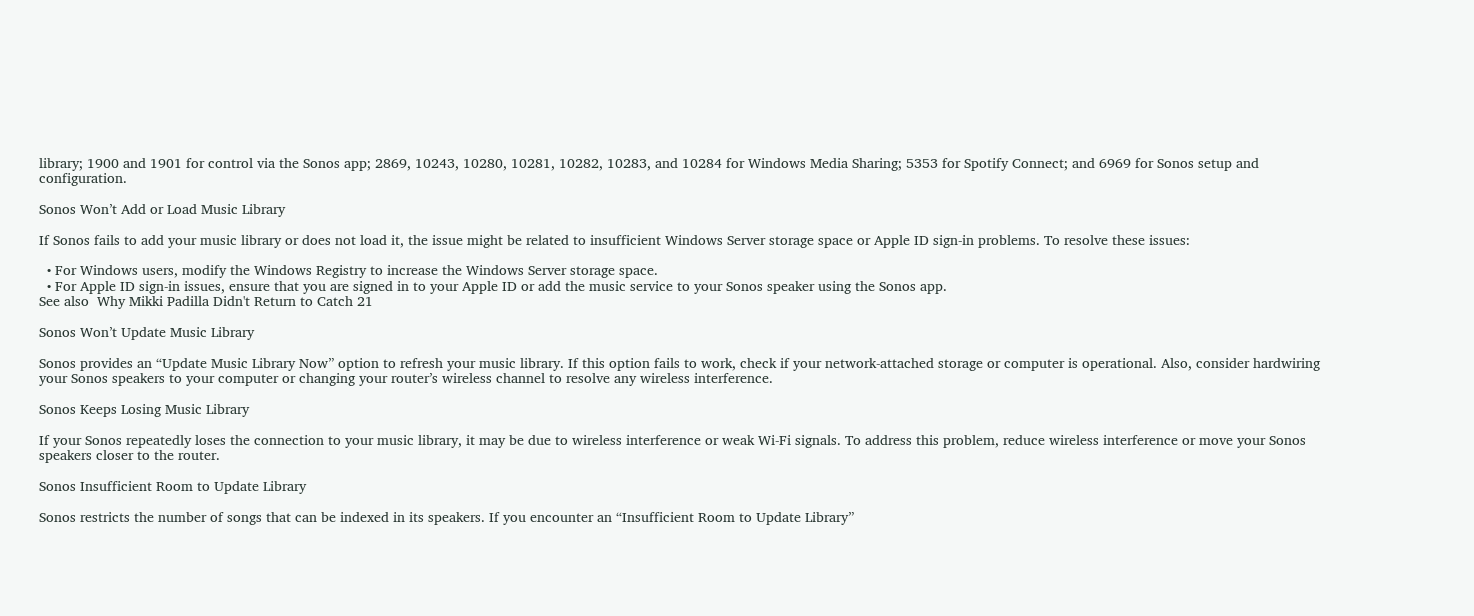library; 1900 and 1901 for control via the Sonos app; 2869, 10243, 10280, 10281, 10282, 10283, and 10284 for Windows Media Sharing; 5353 for Spotify Connect; and 6969 for Sonos setup and configuration.

Sonos Won’t Add or Load Music Library

If Sonos fails to add your music library or does not load it, the issue might be related to insufficient Windows Server storage space or Apple ID sign-in problems. To resolve these issues:

  • For Windows users, modify the Windows Registry to increase the Windows Server storage space.
  • For Apple ID sign-in issues, ensure that you are signed in to your Apple ID or add the music service to your Sonos speaker using the Sonos app.
See also  Why Mikki Padilla Didn't Return to Catch 21

Sonos Won’t Update Music Library

Sonos provides an “Update Music Library Now” option to refresh your music library. If this option fails to work, check if your network-attached storage or computer is operational. Also, consider hardwiring your Sonos speakers to your computer or changing your router’s wireless channel to resolve any wireless interference.

Sonos Keeps Losing Music Library

If your Sonos repeatedly loses the connection to your music library, it may be due to wireless interference or weak Wi-Fi signals. To address this problem, reduce wireless interference or move your Sonos speakers closer to the router.

Sonos Insufficient Room to Update Library

Sonos restricts the number of songs that can be indexed in its speakers. If you encounter an “Insufficient Room to Update Library”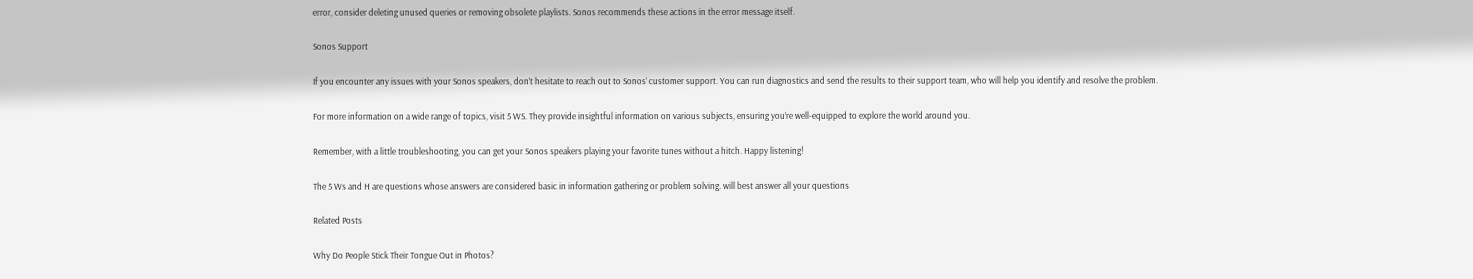error, consider deleting unused queries or removing obsolete playlists. Sonos recommends these actions in the error message itself.

Sonos Support

If you encounter any issues with your Sonos speakers, don’t hesitate to reach out to Sonos’ customer support. You can run diagnostics and send the results to their support team, who will help you identify and resolve the problem.

For more information on a wide range of topics, visit 5 WS. They provide insightful information on various subjects, ensuring you’re well-equipped to explore the world around you.

Remember, with a little troubleshooting, you can get your Sonos speakers playing your favorite tunes without a hitch. Happy listening!

The 5 Ws and H are questions whose answers are considered basic in information gathering or problem solving. will best answer all your questions

Related Posts

Why Do People Stick Their Tongue Out in Photos?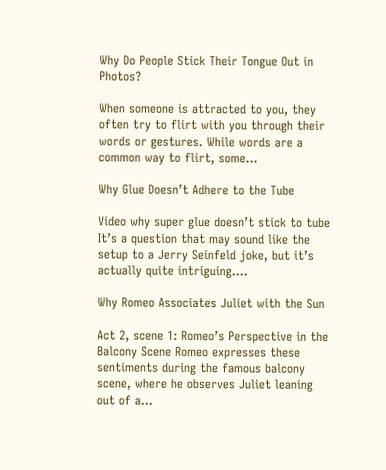Why Do People Stick Their Tongue Out in Photos?

When someone is attracted to you, they often try to flirt with you through their words or gestures. While words are a common way to flirt, some…

Why Glue Doesn’t Adhere to the Tube

Video why super glue doesn’t stick to tube It’s a question that may sound like the setup to a Jerry Seinfeld joke, but it’s actually quite intriguing….

Why Romeo Associates Juliet with the Sun

Act 2, scene 1: Romeo’s Perspective in the Balcony Scene Romeo expresses these sentiments during the famous balcony scene, where he observes Juliet leaning out of a…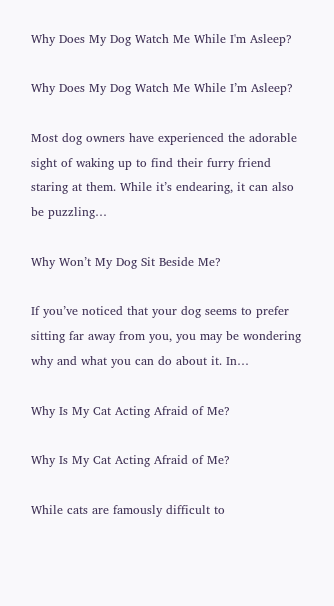Why Does My Dog Watch Me While I'm Asleep?

Why Does My Dog Watch Me While I’m Asleep?

Most dog owners have experienced the adorable sight of waking up to find their furry friend staring at them. While it’s endearing, it can also be puzzling…

Why Won’t My Dog Sit Beside Me?

If you’ve noticed that your dog seems to prefer sitting far away from you, you may be wondering why and what you can do about it. In…

Why Is My Cat Acting Afraid of Me?

Why Is My Cat Acting Afraid of Me?

While cats are famously difficult to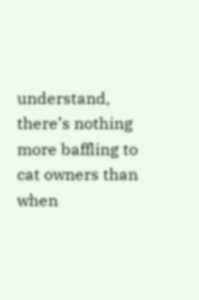understand, there’s nothing more baffling to cat owners than when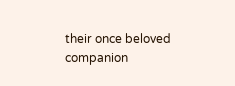their once beloved companion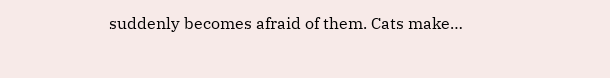suddenly becomes afraid of them. Cats make…